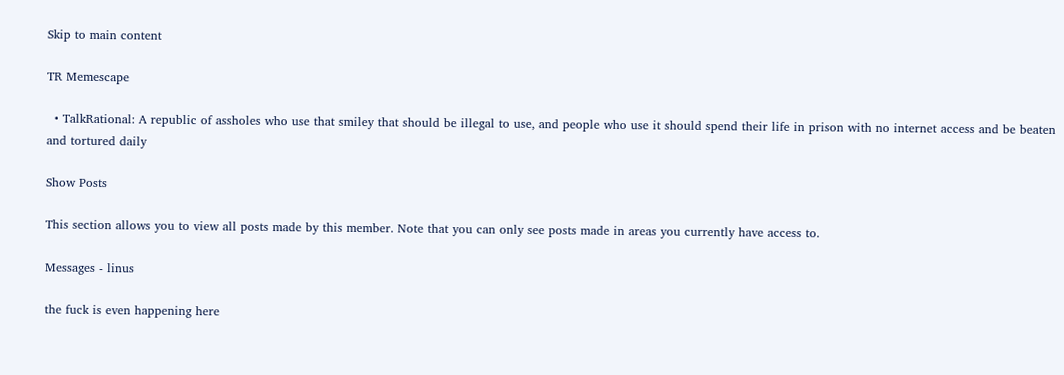Skip to main content

TR Memescape

  • TalkRational: A republic of assholes who use that smiley that should be illegal to use, and people who use it should spend their life in prison with no internet access and be beaten and tortured daily

Show Posts

This section allows you to view all posts made by this member. Note that you can only see posts made in areas you currently have access to.

Messages - linus

the fuck is even happening here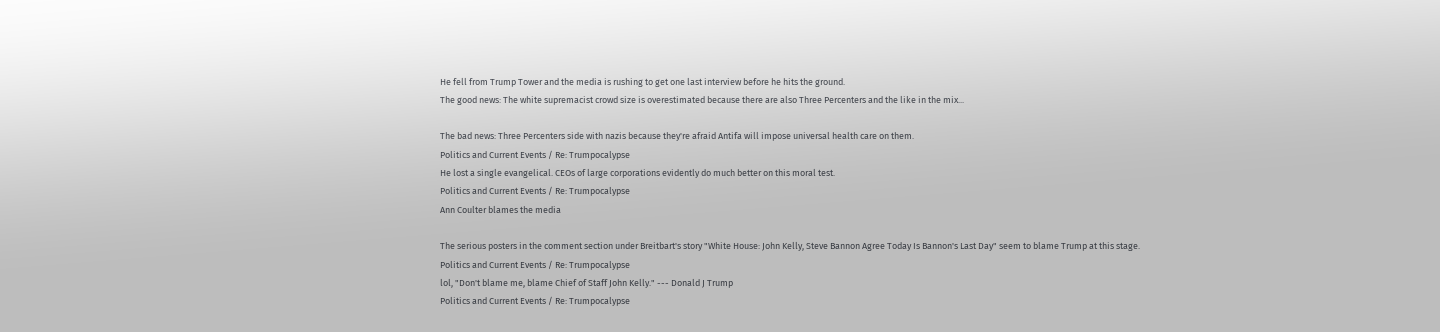He fell from Trump Tower and the media is rushing to get one last interview before he hits the ground.
The good news: The white supremacist crowd size is overestimated because there are also Three Percenters and the like in the mix...

The bad news: Three Percenters side with nazis because they're afraid Antifa will impose universal health care on them.
Politics and Current Events / Re: Trumpocalypse
He lost a single evangelical. CEOs of large corporations evidently do much better on this moral test.
Politics and Current Events / Re: Trumpocalypse
Ann Coulter blames the media

The serious posters in the comment section under Breitbart's story "White House: John Kelly, Steve Bannon Agree Today Is Bannon's Last Day" seem to blame Trump at this stage.
Politics and Current Events / Re: Trumpocalypse
lol, "Don't blame me, blame Chief of Staff John Kelly." --- Donald J Trump
Politics and Current Events / Re: Trumpocalypse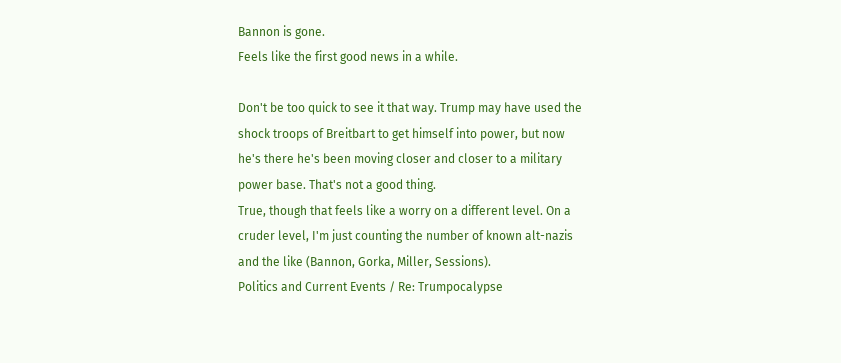Bannon is gone.
Feels like the first good news in a while.

Don't be too quick to see it that way. Trump may have used the shock troops of Breitbart to get himself into power, but now he's there he's been moving closer and closer to a military power base. That's not a good thing.
True, though that feels like a worry on a different level. On a cruder level, I'm just counting the number of known alt-nazis and the like (Bannon, Gorka, Miller, Sessions).
Politics and Current Events / Re: Trumpocalypse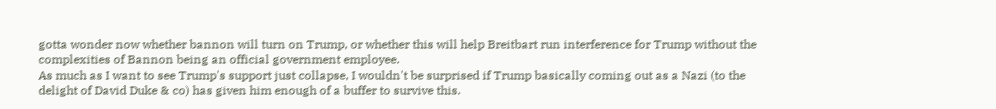gotta wonder now whether bannon will turn on Trump, or whether this will help Breitbart run interference for Trump without the complexities of Bannon being an official government employee.
As much as I want to see Trump's support just collapse, I wouldn't be surprised if Trump basically coming out as a Nazi (to the delight of David Duke & co) has given him enough of a buffer to survive this.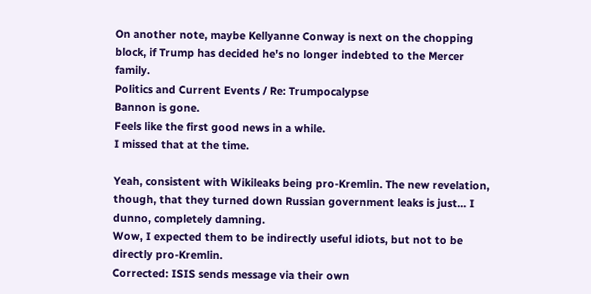On another note, maybe Kellyanne Conway is next on the chopping block, if Trump has decided he's no longer indebted to the Mercer family.
Politics and Current Events / Re: Trumpocalypse
Bannon is gone.
Feels like the first good news in a while.
I missed that at the time.

Yeah, consistent with Wikileaks being pro-Kremlin. The new revelation, though, that they turned down Russian government leaks is just... I dunno, completely damning.
Wow, I expected them to be indirectly useful idiots, but not to be directly pro-Kremlin.
Corrected: ISIS sends message via their own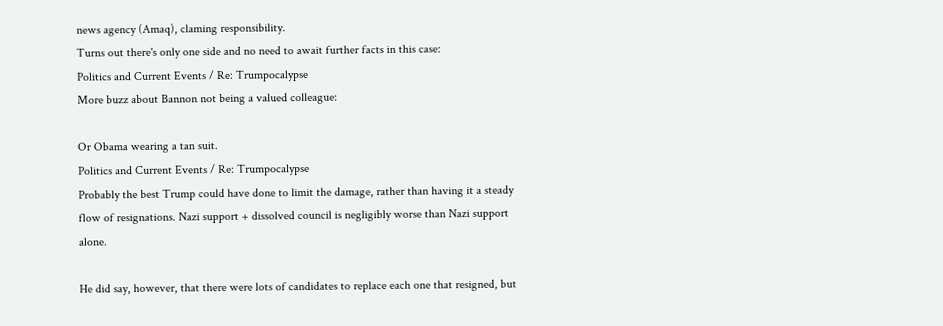news agency (Amaq), claming responsibility.
Turns out there's only one side and no need to await further facts in this case:
Politics and Current Events / Re: Trumpocalypse
More buzz about Bannon not being a valued colleague:

Or Obama wearing a tan suit.
Politics and Current Events / Re: Trumpocalypse
Probably the best Trump could have done to limit the damage, rather than having it a steady flow of resignations. Nazi support + dissolved council is negligibly worse than Nazi support alone.

He did say, however, that there were lots of candidates to replace each one that resigned, but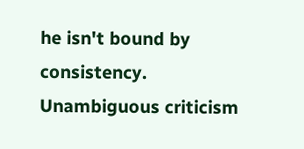he isn't bound by consistency.
Unambiguous criticism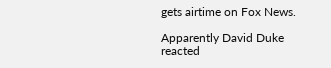gets airtime on Fox News.

Apparently David Duke reacted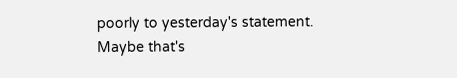poorly to yesterday's statement. Maybe that's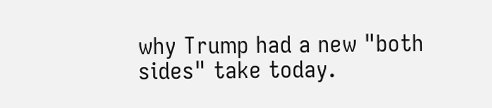why Trump had a new "both sides" take today.